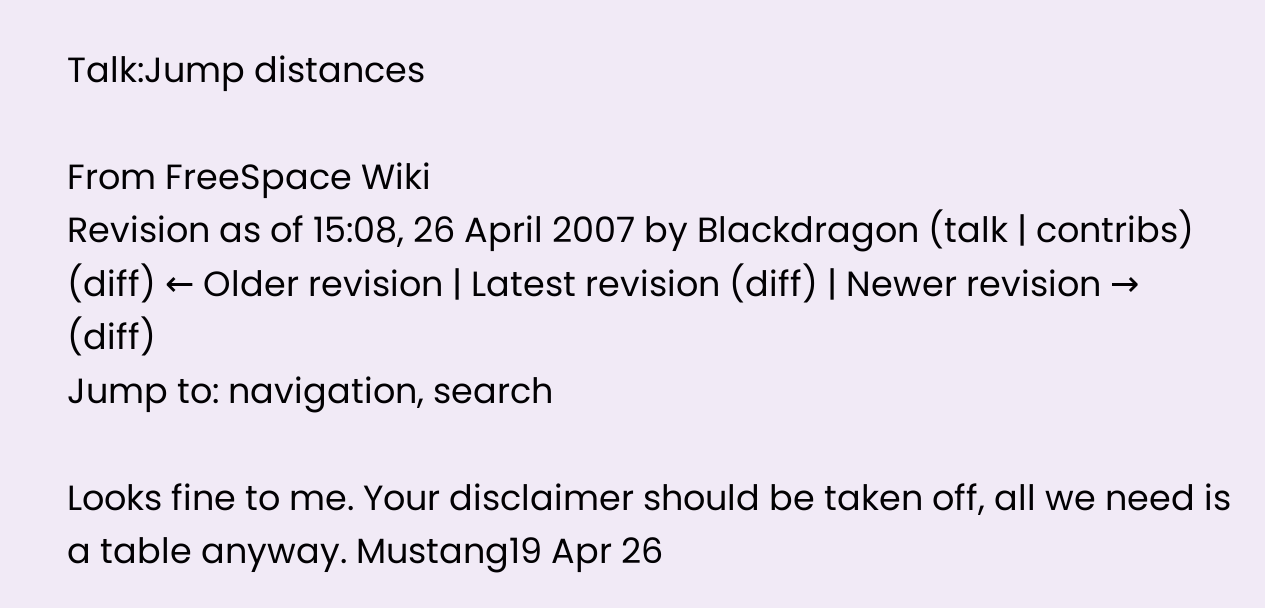Talk:Jump distances

From FreeSpace Wiki
Revision as of 15:08, 26 April 2007 by Blackdragon (talk | contribs)
(diff) ← Older revision | Latest revision (diff) | Newer revision → (diff)
Jump to: navigation, search

Looks fine to me. Your disclaimer should be taken off, all we need is a table anyway. Mustang19 Apr 26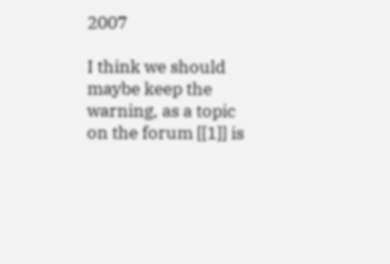2007

I think we should maybe keep the warning, as a topic on the forum [[1]] is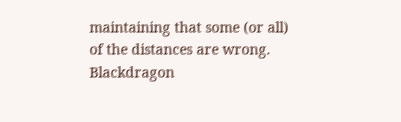maintaining that some (or all) of the distances are wrong. Blackdragon